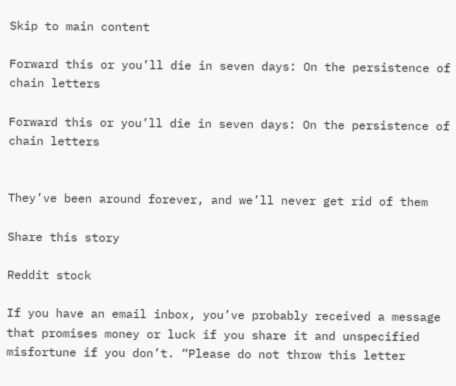Skip to main content

Forward this or you’ll die in seven days: On the persistence of chain letters

Forward this or you’ll die in seven days: On the persistence of chain letters


They’ve been around forever, and we’ll never get rid of them

Share this story

Reddit stock

If you have an email inbox, you’ve probably received a message that promises money or luck if you share it and unspecified misfortune if you don’t. “Please do not throw this letter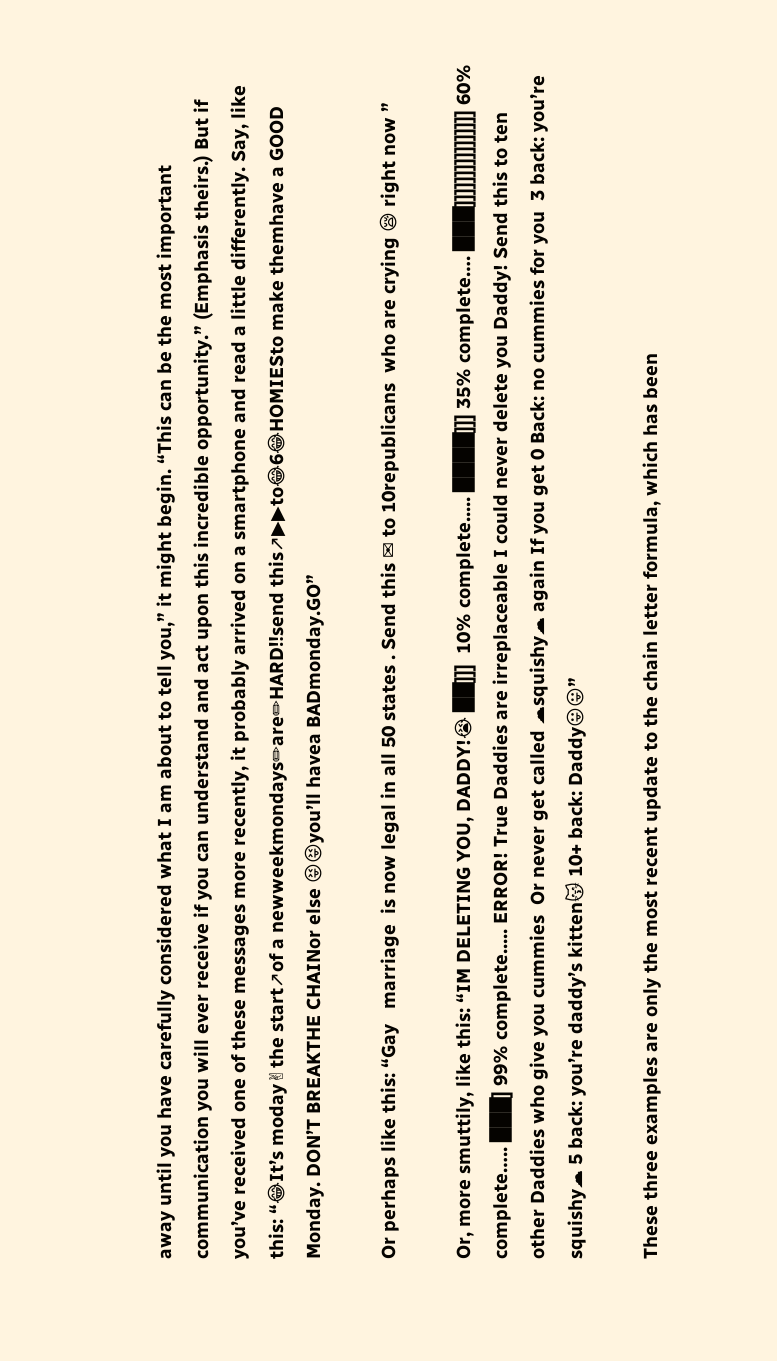away until you have carefully considered what I am about to tell you,” it might begin. “This can be the most important communication you will ever receive if you can understand and act upon this incredible opportunity.” (Emphasis theirs.) But if you’ve received one of these messages more recently, it probably arrived on a smartphone and read a little differently. Say, like this: “😂It’s moday✌the start↗of a newweekmondays✏are✏HARD‼send this↗▶▶to😂6😂HOMIESto make themhave a GOOD Monday. DON’T BREAKTHE CHAINor else 😝😝you’ll havea BADmonday.GO”

Or perhaps like this: “Gay   marriage  is now legal in all 50 states . Send this ✉ to 10republicans  who are crying 😪 right now ”

Or, more smuttily, like this: “IM DELETING YOU, DADDY!😭 ██]]]  10% complete..... ████]]] 35% complete…. ███]]]]]]]]]]]]]]]] 60% complete….. ███] 99% complete..... ERROR! True Daddies are irreplaceable I could never delete you Daddy! Send this to ten other Daddies who give you cummies  Or never get called ☁squishy☁ again If you get 0 Back: no cummies for you  3 back: you’re squishy☁ 5 back: you’re daddy’s kitten😽 10+ back: Daddy😛😛”

These three examples are only the most recent update to the chain letter formula, which has been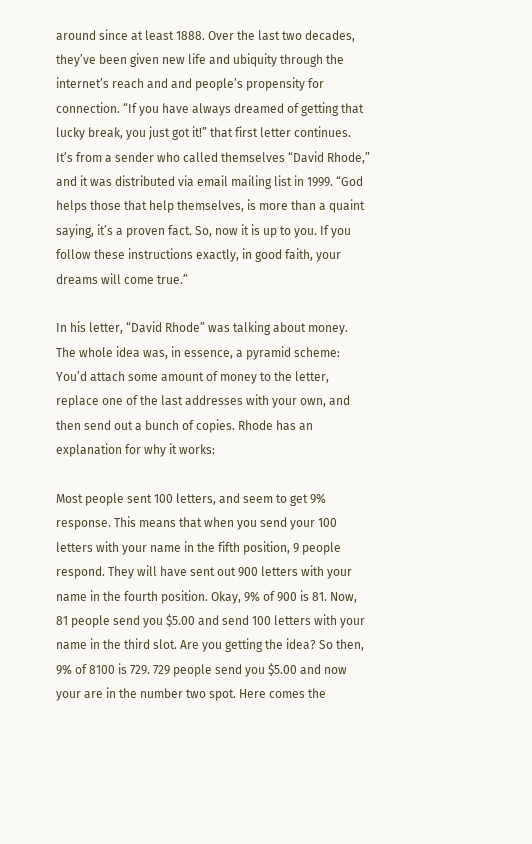around since at least 1888. Over the last two decades, they’ve been given new life and ubiquity through the internet’s reach and and people’s propensity for connection. “If you have always dreamed of getting that lucky break, you just got it!” that first letter continues. It’s from a sender who called themselves “David Rhode,” and it was distributed via email mailing list in 1999. “God helps those that help themselves, is more than a quaint saying, it’s a proven fact. So, now it is up to you. If you follow these instructions exactly, in good faith, your dreams will come true.”

In his letter, “David Rhode” was talking about money. The whole idea was, in essence, a pyramid scheme: You’d attach some amount of money to the letter, replace one of the last addresses with your own, and then send out a bunch of copies. Rhode has an explanation for why it works:

Most people sent 100 letters, and seem to get 9% response. This means that when you send your 100 letters with your name in the fifth position, 9 people respond. They will have sent out 900 letters with your name in the fourth position. Okay, 9% of 900 is 81. Now, 81 people send you $5.00 and send 100 letters with your name in the third slot. Are you getting the idea? So then, 9% of 8100 is 729. 729 people send you $5.00 and now your are in the number two spot. Here comes the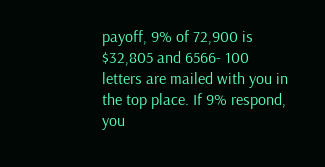payoff, 9% of 72,900 is $32,805 and 6566- 100 letters are mailed with you in the top place. If 9% respond, you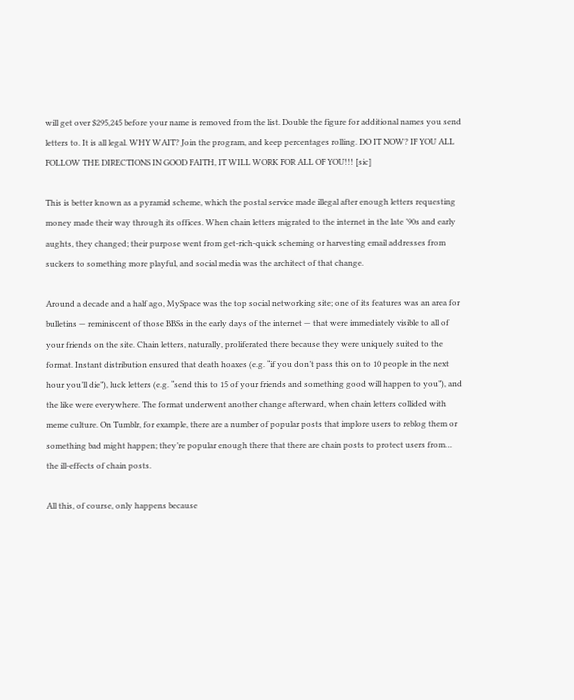will get over $295,245 before your name is removed from the list. Double the figure for additional names you send letters to. It is all legal. WHY WAIT? Join the program, and keep percentages rolling. DO IT NOW? IF YOU ALL FOLLOW THE DIRECTIONS IN GOOD FAITH, IT WILL WORK FOR ALL OF YOU!!! [sic]

This is better known as a pyramid scheme, which the postal service made illegal after enough letters requesting money made their way through its offices. When chain letters migrated to the internet in the late ’90s and early aughts, they changed; their purpose went from get-rich-quick scheming or harvesting email addresses from suckers to something more playful, and social media was the architect of that change.

Around a decade and a half ago, MySpace was the top social networking site; one of its features was an area for bulletins — reminiscent of those BBSs in the early days of the internet — that were immediately visible to all of your friends on the site. Chain letters, naturally, proliferated there because they were uniquely suited to the format. Instant distribution ensured that death hoaxes (e.g. “if you don’t pass this on to 10 people in the next hour you’ll die”), luck letters (e.g. “send this to 15 of your friends and something good will happen to you”), and the like were everywhere. The format underwent another change afterward, when chain letters collided with meme culture. On Tumblr, for example, there are a number of popular posts that implore users to reblog them or something bad might happen; they’re popular enough there that there are chain posts to protect users from… the ill-effects of chain posts.

All this, of course, only happens because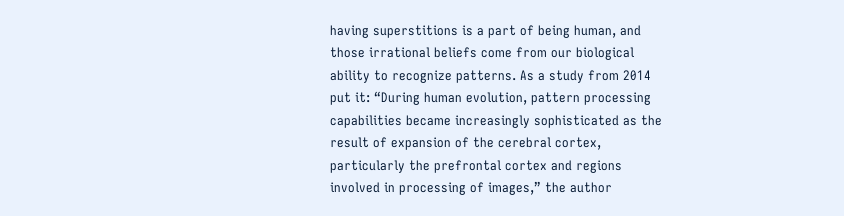having superstitions is a part of being human, and those irrational beliefs come from our biological ability to recognize patterns. As a study from 2014 put it: “During human evolution, pattern processing capabilities became increasingly sophisticated as the result of expansion of the cerebral cortex, particularly the prefrontal cortex and regions involved in processing of images,” the author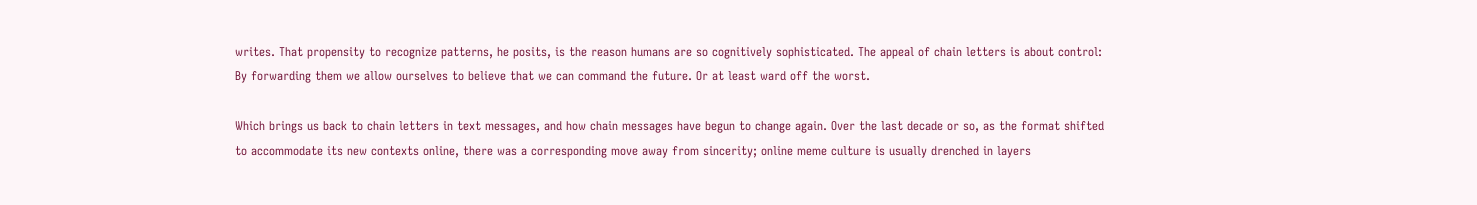writes. That propensity to recognize patterns, he posits, is the reason humans are so cognitively sophisticated. The appeal of chain letters is about control: By forwarding them we allow ourselves to believe that we can command the future. Or at least ward off the worst.

Which brings us back to chain letters in text messages, and how chain messages have begun to change again. Over the last decade or so, as the format shifted to accommodate its new contexts online, there was a corresponding move away from sincerity; online meme culture is usually drenched in layers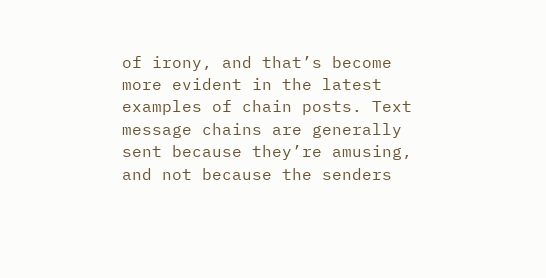of irony, and that’s become more evident in the latest examples of chain posts. Text message chains are generally sent because they’re amusing, and not because the senders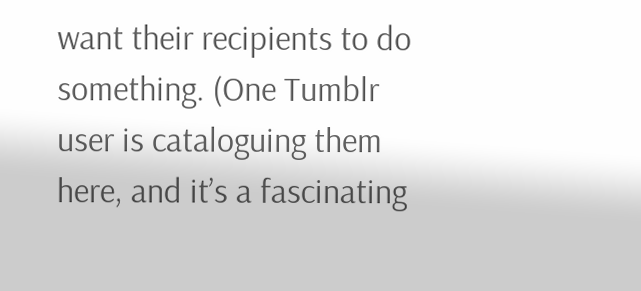want their recipients to do something. (One Tumblr user is cataloguing them here, and it’s a fascinating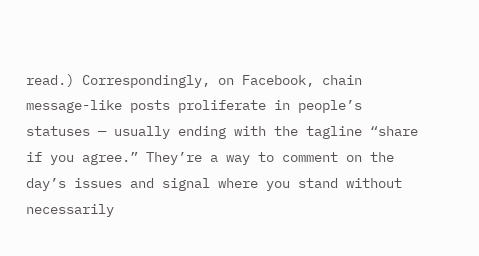read.) Correspondingly, on Facebook, chain message-like posts proliferate in people’s statuses — usually ending with the tagline “share if you agree.” They’re a way to comment on the day’s issues and signal where you stand without necessarily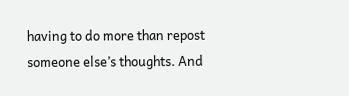having to do more than repost someone else’s thoughts. And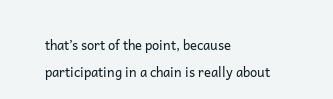that’s sort of the point, because participating in a chain is really about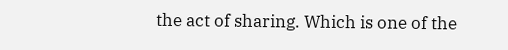the act of sharing. Which is one of the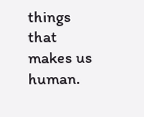things that makes us human.